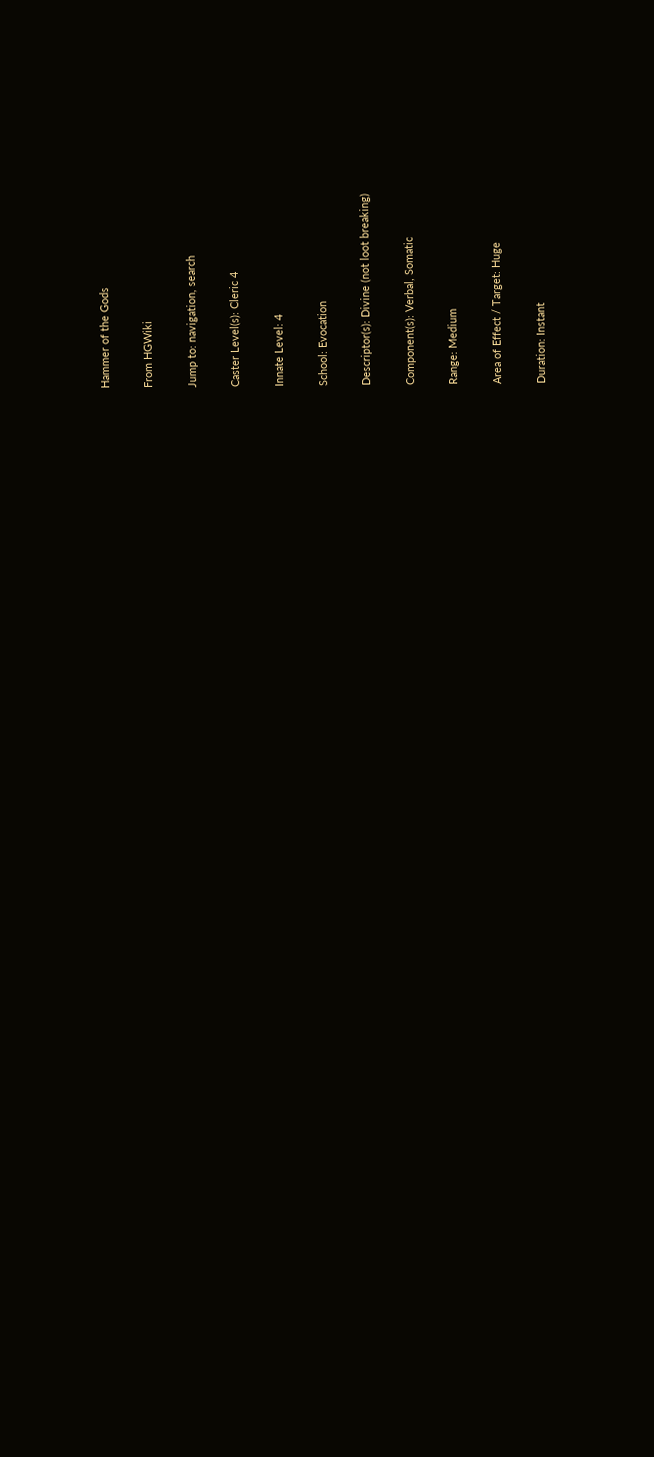Hammer of the Gods

From HGWiki

Jump to: navigation, search

Caster Level(s): Cleric 4

Innate Level: 4

School: Evocation

Descriptor(s): Divine (not loot breaking)

Component(s): Verbal, Somatic

Range: Medium

Area of Effect / Target: Huge

Duration: Instant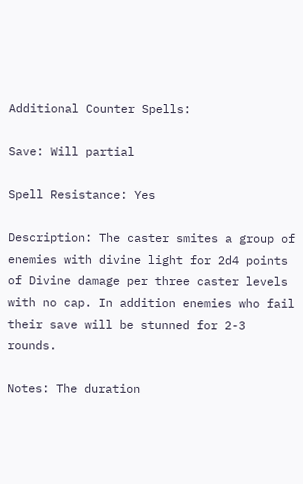Additional Counter Spells:

Save: Will partial

Spell Resistance: Yes

Description: The caster smites a group of enemies with divine light for 2d4 points of Divine damage per three caster levels with no cap. In addition enemies who fail their save will be stunned for 2-3 rounds.

Notes: The duration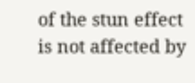of the stun effect is not affected by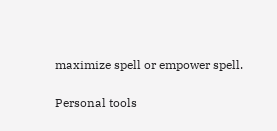maximize spell or empower spell.

Personal tools